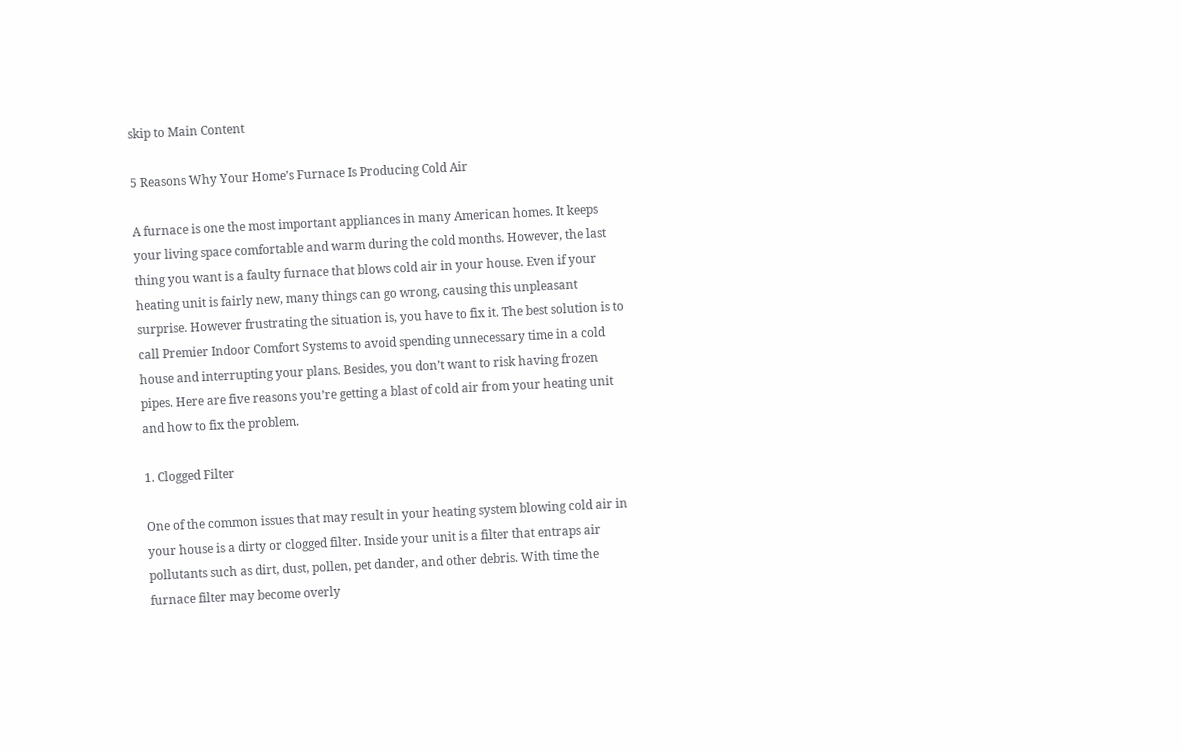skip to Main Content

5 Reasons Why Your Home’s Furnace Is Producing Cold Air

A furnace is one the most important appliances in many American homes. It keeps your living space comfortable and warm during the cold months. However, the last thing you want is a faulty furnace that blows cold air in your house. Even if your heating unit is fairly new, many things can go wrong, causing this unpleasant surprise. However frustrating the situation is, you have to fix it. The best solution is to call Premier Indoor Comfort Systems to avoid spending unnecessary time in a cold house and interrupting your plans. Besides, you don’t want to risk having frozen pipes. Here are five reasons you’re getting a blast of cold air from your heating unit and how to fix the problem.

1. Clogged Filter

One of the common issues that may result in your heating system blowing cold air in your house is a dirty or clogged filter. Inside your unit is a filter that entraps air pollutants such as dirt, dust, pollen, pet dander, and other debris. With time the furnace filter may become overly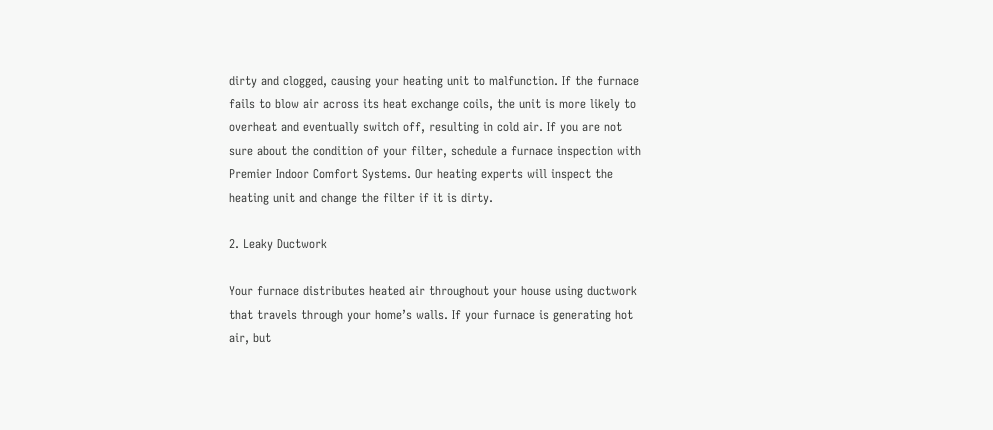dirty and clogged, causing your heating unit to malfunction. If the furnace fails to blow air across its heat exchange coils, the unit is more likely to overheat and eventually switch off, resulting in cold air. If you are not sure about the condition of your filter, schedule a furnace inspection with Premier Indoor Comfort Systems. Our heating experts will inspect the heating unit and change the filter if it is dirty.

2. Leaky Ductwork

Your furnace distributes heated air throughout your house using ductwork that travels through your home’s walls. If your furnace is generating hot air, but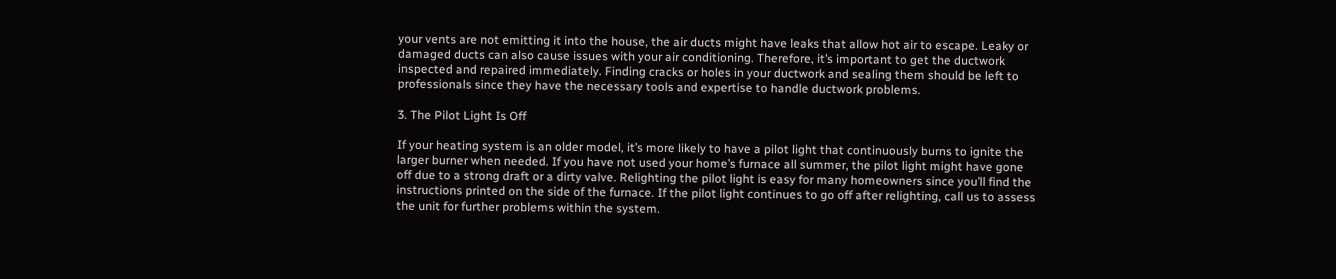your vents are not emitting it into the house, the air ducts might have leaks that allow hot air to escape. Leaky or damaged ducts can also cause issues with your air conditioning. Therefore, it’s important to get the ductwork inspected and repaired immediately. Finding cracks or holes in your ductwork and sealing them should be left to professionals since they have the necessary tools and expertise to handle ductwork problems.

3. The Pilot Light Is Off

If your heating system is an older model, it’s more likely to have a pilot light that continuously burns to ignite the larger burner when needed. If you have not used your home’s furnace all summer, the pilot light might have gone off due to a strong draft or a dirty valve. Relighting the pilot light is easy for many homeowners since you’ll find the instructions printed on the side of the furnace. If the pilot light continues to go off after relighting, call us to assess the unit for further problems within the system.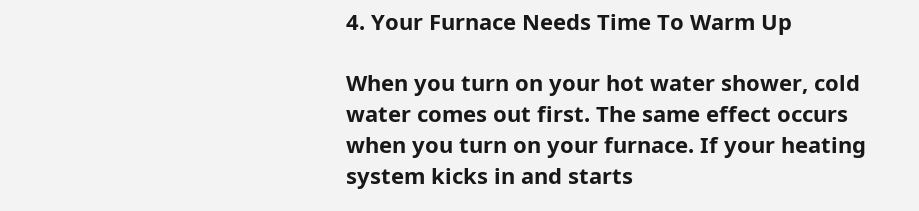4. Your Furnace Needs Time To Warm Up

When you turn on your hot water shower, cold water comes out first. The same effect occurs when you turn on your furnace. If your heating system kicks in and starts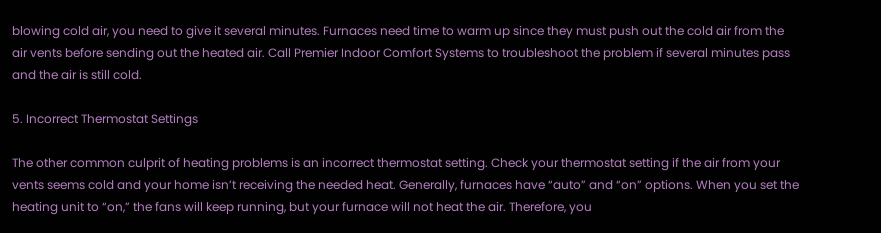blowing cold air, you need to give it several minutes. Furnaces need time to warm up since they must push out the cold air from the air vents before sending out the heated air. Call Premier Indoor Comfort Systems to troubleshoot the problem if several minutes pass and the air is still cold.

5. Incorrect Thermostat Settings

The other common culprit of heating problems is an incorrect thermostat setting. Check your thermostat setting if the air from your vents seems cold and your home isn’t receiving the needed heat. Generally, furnaces have “auto” and “on” options. When you set the heating unit to “on,” the fans will keep running, but your furnace will not heat the air. Therefore, you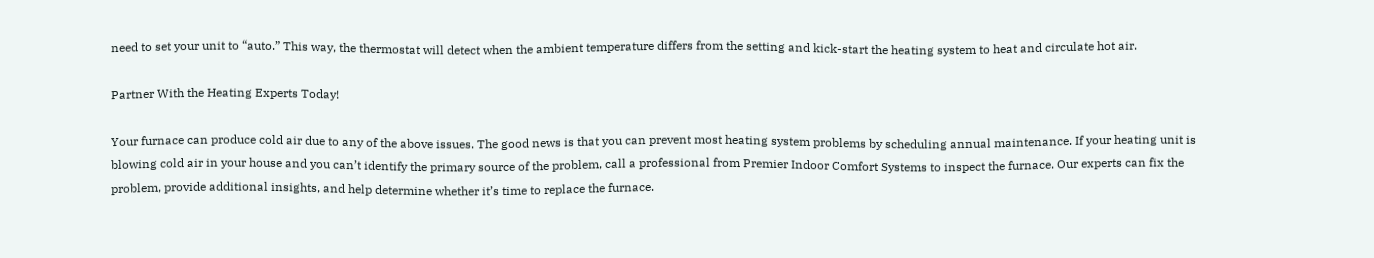need to set your unit to “auto.” This way, the thermostat will detect when the ambient temperature differs from the setting and kick-start the heating system to heat and circulate hot air.

Partner With the Heating Experts Today!

Your furnace can produce cold air due to any of the above issues. The good news is that you can prevent most heating system problems by scheduling annual maintenance. If your heating unit is blowing cold air in your house and you can’t identify the primary source of the problem, call a professional from Premier Indoor Comfort Systems to inspect the furnace. Our experts can fix the problem, provide additional insights, and help determine whether it’s time to replace the furnace.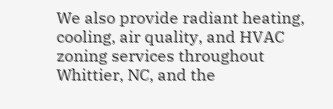We also provide radiant heating, cooling, air quality, and HVAC zoning services throughout Whittier, NC, and the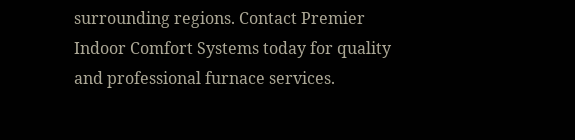surrounding regions. Contact Premier Indoor Comfort Systems today for quality and professional furnace services.